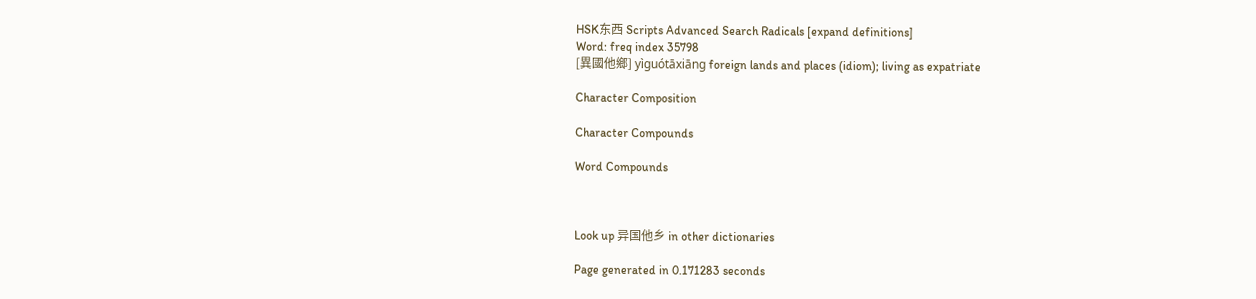HSK东西 Scripts Advanced Search Radicals [expand definitions]
Word: freq index 35798
[異國他鄉] yìguótāxiāng foreign lands and places (idiom); living as expatriate

Character Composition

Character Compounds

Word Compounds



Look up 异国他乡 in other dictionaries

Page generated in 0.171283 seconds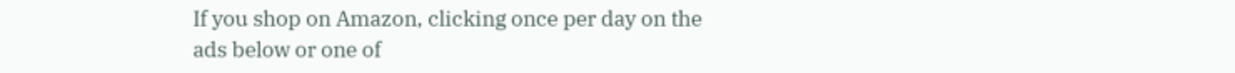If you shop on Amazon, clicking once per day on the ads below or one of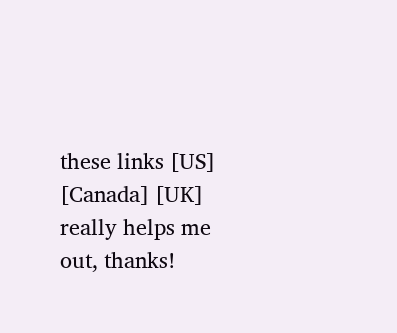these links [US] [Canada] [UK] really helps me out, thanks!